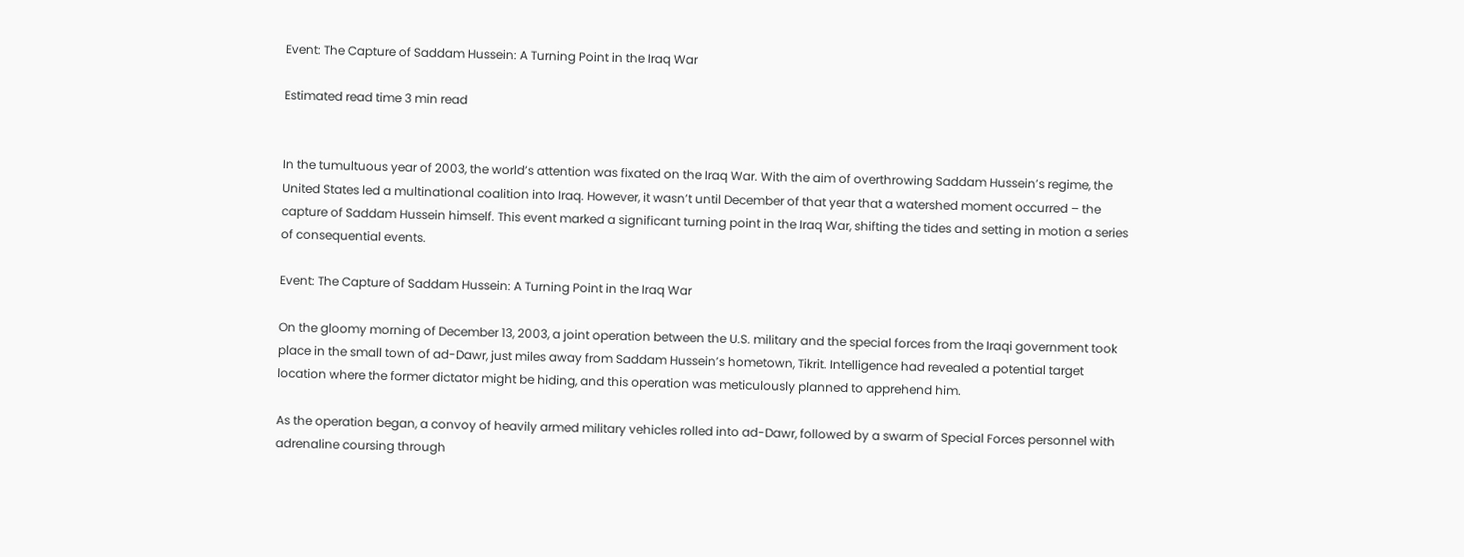Event: The Capture of Saddam Hussein: A Turning Point in the Iraq War

Estimated read time 3 min read


In the tumultuous year of 2003, the world’s attention was fixated on the Iraq War. With the aim of overthrowing Saddam Hussein’s regime, the United States led a multinational coalition into Iraq. However, it wasn’t until December of that year that a watershed moment occurred – the capture of Saddam Hussein himself. This event marked a significant turning point in the Iraq War, shifting the tides and setting in motion a series of consequential events.

Event: The Capture of Saddam Hussein: A Turning Point in the Iraq War

On the gloomy morning of December 13, 2003, a joint operation between the U.S. military and the special forces from the Iraqi government took place in the small town of ad-Dawr, just miles away from Saddam Hussein’s hometown, Tikrit. Intelligence had revealed a potential target location where the former dictator might be hiding, and this operation was meticulously planned to apprehend him.

As the operation began, a convoy of heavily armed military vehicles rolled into ad-Dawr, followed by a swarm of Special Forces personnel with adrenaline coursing through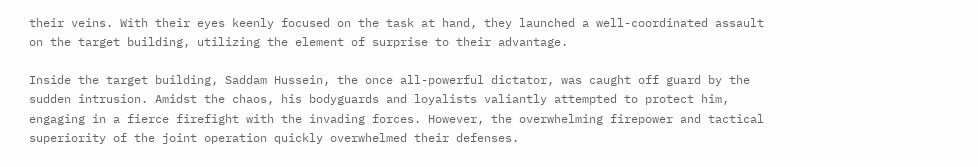their veins. With their eyes keenly focused on the task at hand, they launched a well-coordinated assault on the target building, utilizing the element of surprise to their advantage.

Inside the target building, Saddam Hussein, the once all-powerful dictator, was caught off guard by the sudden intrusion. Amidst the chaos, his bodyguards and loyalists valiantly attempted to protect him, engaging in a fierce firefight with the invading forces. However, the overwhelming firepower and tactical superiority of the joint operation quickly overwhelmed their defenses.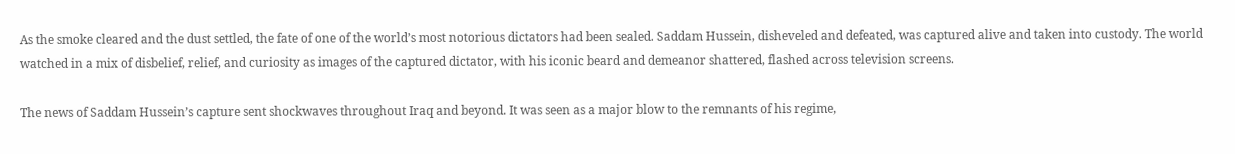As the smoke cleared and the dust settled, the fate of one of the world’s most notorious dictators had been sealed. Saddam Hussein, disheveled and defeated, was captured alive and taken into custody. The world watched in a mix of disbelief, relief, and curiosity as images of the captured dictator, with his iconic beard and demeanor shattered, flashed across television screens.

The news of Saddam Hussein’s capture sent shockwaves throughout Iraq and beyond. It was seen as a major blow to the remnants of his regime,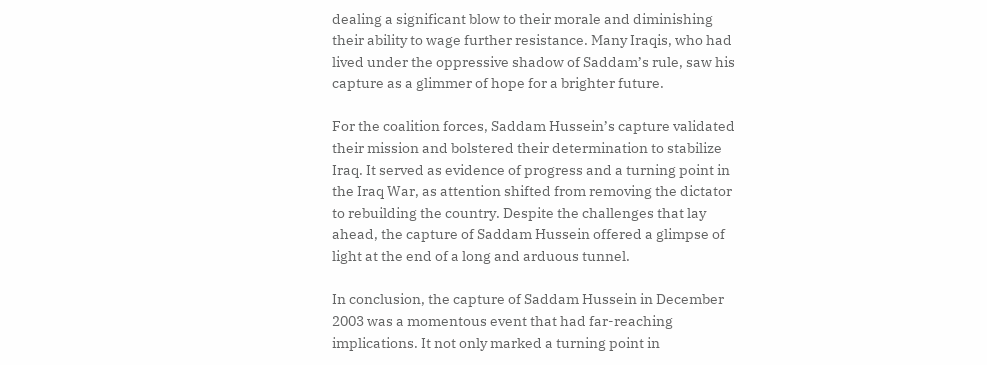dealing a significant blow to their morale and diminishing their ability to wage further resistance. Many Iraqis, who had lived under the oppressive shadow of Saddam’s rule, saw his capture as a glimmer of hope for a brighter future.

For the coalition forces, Saddam Hussein’s capture validated their mission and bolstered their determination to stabilize Iraq. It served as evidence of progress and a turning point in the Iraq War, as attention shifted from removing the dictator to rebuilding the country. Despite the challenges that lay ahead, the capture of Saddam Hussein offered a glimpse of light at the end of a long and arduous tunnel.

In conclusion, the capture of Saddam Hussein in December 2003 was a momentous event that had far-reaching implications. It not only marked a turning point in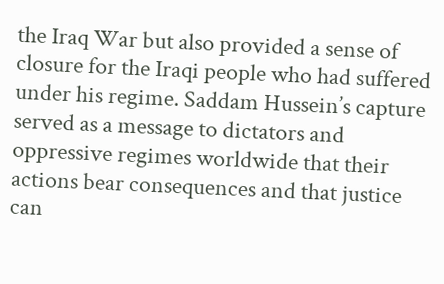the Iraq War but also provided a sense of closure for the Iraqi people who had suffered under his regime. Saddam Hussein’s capture served as a message to dictators and oppressive regimes worldwide that their actions bear consequences and that justice can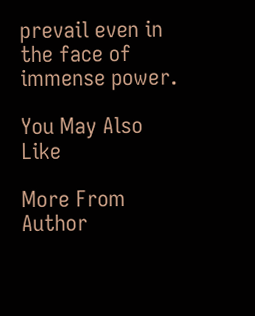prevail even in the face of immense power.

You May Also Like

More From Author